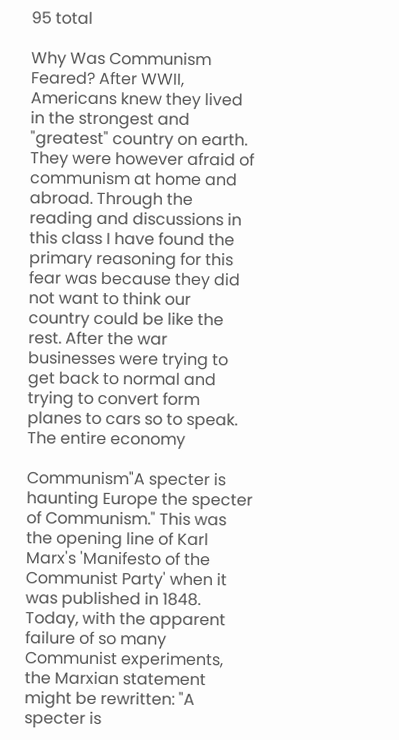95 total

Why Was Communism Feared? After WWII, Americans knew they lived in the strongest and "greatest" country on earth. They were however afraid of communism at home and abroad. Through the reading and discussions in this class I have found the primary reasoning for this fear was because they did not want to think our country could be like the rest. After the war businesses were trying to get back to normal and trying to convert form planes to cars so to speak. The entire economy

Communism"A specter is haunting Europe the specter of Communism." This was the opening line of Karl Marx's 'Manifesto of the Communist Party' when it was published in 1848. Today, with the apparent failure of so many Communist experiments, the Marxian statement might be rewritten: "A specter is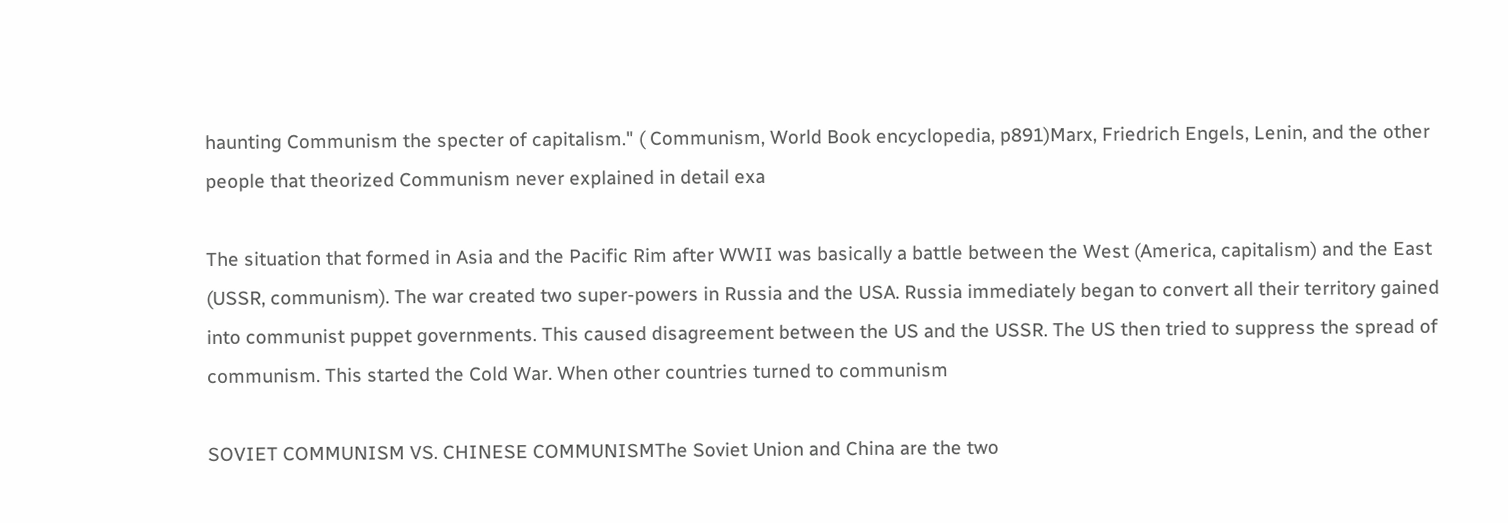haunting Communism the specter of capitalism." ( Communism, World Book encyclopedia, p891)Marx, Friedrich Engels, Lenin, and the other people that theorized Communism never explained in detail exa

The situation that formed in Asia and the Pacific Rim after WWII was basically a battle between the West (America, capitalism) and the East (USSR, communism). The war created two super-powers in Russia and the USA. Russia immediately began to convert all their territory gained into communist puppet governments. This caused disagreement between the US and the USSR. The US then tried to suppress the spread of communism. This started the Cold War. When other countries turned to communism

SOVIET COMMUNISM VS. CHINESE COMMUNISMThe Soviet Union and China are the two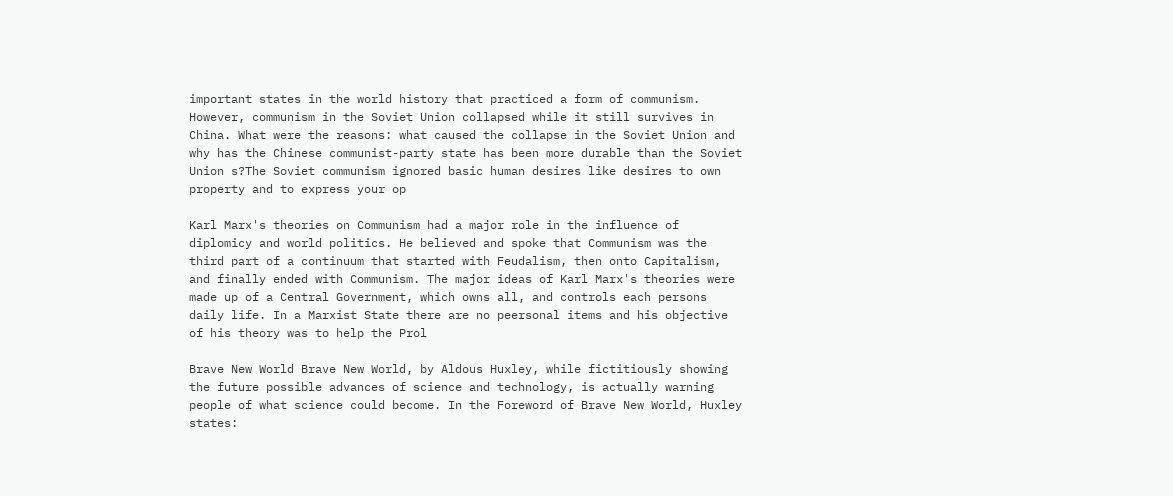important states in the world history that practiced a form of communism. However, communism in the Soviet Union collapsed while it still survives in China. What were the reasons: what caused the collapse in the Soviet Union and why has the Chinese communist-party state has been more durable than the Soviet Union s?The Soviet communism ignored basic human desires like desires to own property and to express your op

Karl Marx's theories on Communism had a major role in the influence of diplomicy and world politics. He believed and spoke that Communism was the third part of a continuum that started with Feudalism, then onto Capitalism, and finally ended with Communism. The major ideas of Karl Marx's theories were made up of a Central Government, which owns all, and controls each persons daily life. In a Marxist State there are no peersonal items and his objective of his theory was to help the Prol

Brave New World Brave New World, by Aldous Huxley, while fictitiously showing the future possible advances of science and technology, is actually warning people of what science could become. In the Foreword of Brave New World, Huxley states: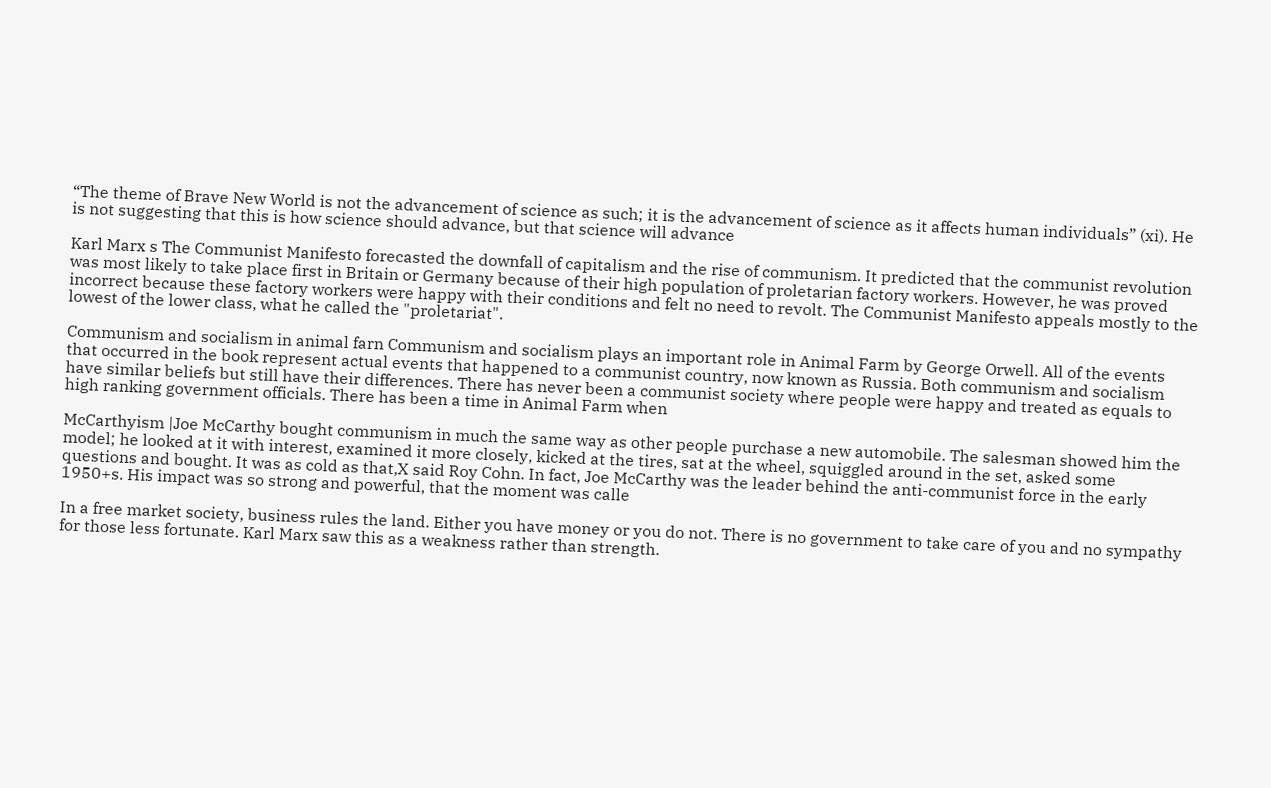“The theme of Brave New World is not the advancement of science as such; it is the advancement of science as it affects human individuals” (xi). He is not suggesting that this is how science should advance, but that science will advance

Karl Marx s The Communist Manifesto forecasted the downfall of capitalism and the rise of communism. It predicted that the communist revolution was most likely to take place first in Britain or Germany because of their high population of proletarian factory workers. However, he was proved incorrect because these factory workers were happy with their conditions and felt no need to revolt. The Communist Manifesto appeals mostly to the lowest of the lower class, what he called the "proletariat".

Communism and socialism in animal farn Communism and socialism plays an important role in Animal Farm by George Orwell. All of the events that occurred in the book represent actual events that happened to a communist country, now known as Russia. Both communism and socialism have similar beliefs but still have their differences. There has never been a communist society where people were happy and treated as equals to high ranking government officials. There has been a time in Animal Farm when

McCarthyism |Joe McCarthy bought communism in much the same way as other people purchase a new automobile. The salesman showed him the model; he looked at it with interest, examined it more closely, kicked at the tires, sat at the wheel, squiggled around in the set, asked some questions and bought. It was as cold as that,X said Roy Cohn. In fact, Joe McCarthy was the leader behind the anti-communist force in the early 1950+s. His impact was so strong and powerful, that the moment was calle

In a free market society, business rules the land. Either you have money or you do not. There is no government to take care of you and no sympathy for those less fortunate. Karl Marx saw this as a weakness rather than strength.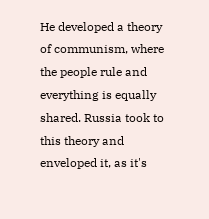He developed a theory of communism, where the people rule and everything is equally shared. Russia took to this theory and enveloped it, as it's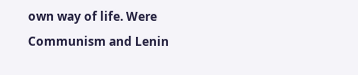own way of life. Were Communism and Lenin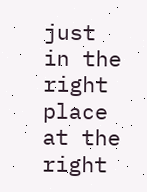just in the right place at the right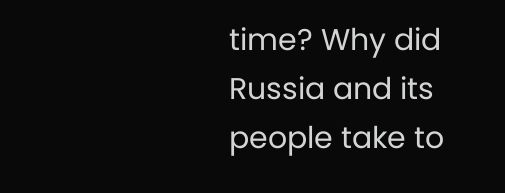time? Why did Russia and its people take to